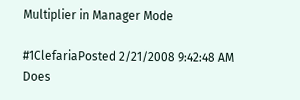Multiplier in Manager Mode

#1ClefariaPosted 2/21/2008 9:42:48 AM
Does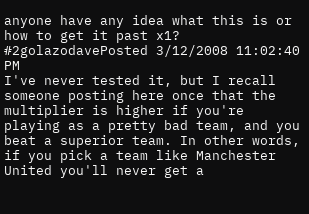anyone have any idea what this is or how to get it past x1?
#2golazodavePosted 3/12/2008 11:02:40 PM
I've never tested it, but I recall someone posting here once that the multiplier is higher if you're playing as a pretty bad team, and you beat a superior team. In other words, if you pick a team like Manchester United you'll never get a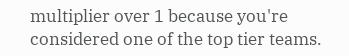multiplier over 1 because you're considered one of the top tier teams.